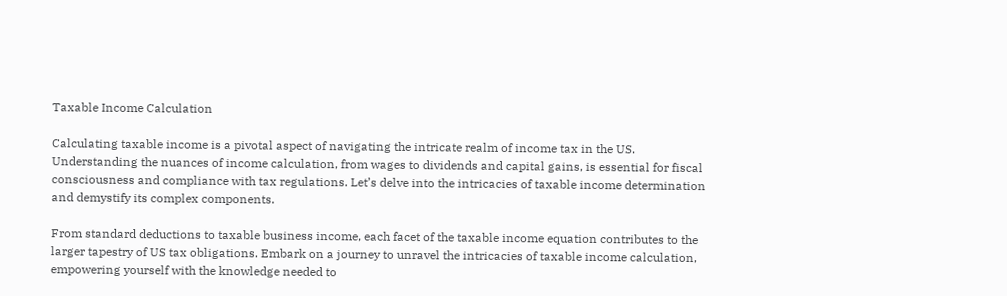Taxable Income Calculation

Calculating taxable income is a pivotal aspect of navigating the intricate realm of income tax in the US. Understanding the nuances of income calculation, from wages to dividends and capital gains, is essential for fiscal consciousness and compliance with tax regulations. Let’s delve into the intricacies of taxable income determination and demystify its complex components.

From standard deductions to taxable business income, each facet of the taxable income equation contributes to the larger tapestry of US tax obligations. Embark on a journey to unravel the intricacies of taxable income calculation, empowering yourself with the knowledge needed to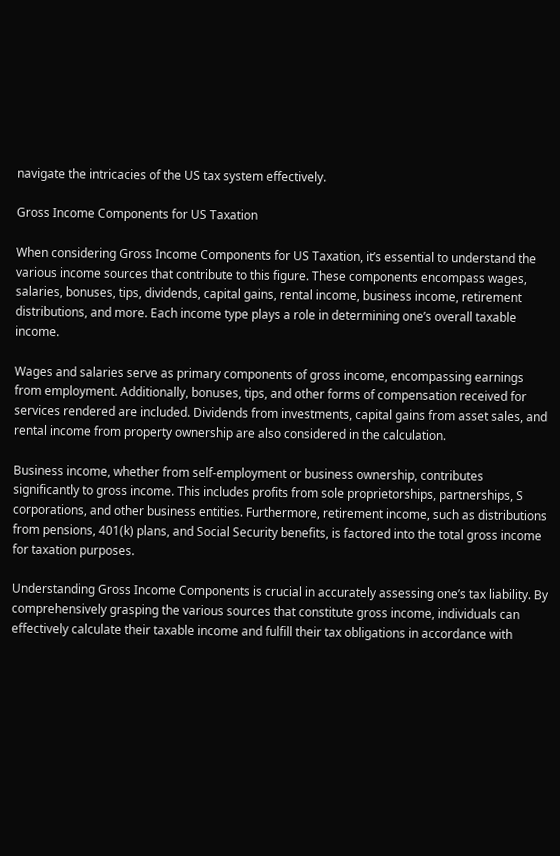navigate the intricacies of the US tax system effectively.

Gross Income Components for US Taxation

When considering Gross Income Components for US Taxation, it’s essential to understand the various income sources that contribute to this figure. These components encompass wages, salaries, bonuses, tips, dividends, capital gains, rental income, business income, retirement distributions, and more. Each income type plays a role in determining one’s overall taxable income.

Wages and salaries serve as primary components of gross income, encompassing earnings from employment. Additionally, bonuses, tips, and other forms of compensation received for services rendered are included. Dividends from investments, capital gains from asset sales, and rental income from property ownership are also considered in the calculation.

Business income, whether from self-employment or business ownership, contributes significantly to gross income. This includes profits from sole proprietorships, partnerships, S corporations, and other business entities. Furthermore, retirement income, such as distributions from pensions, 401(k) plans, and Social Security benefits, is factored into the total gross income for taxation purposes.

Understanding Gross Income Components is crucial in accurately assessing one’s tax liability. By comprehensively grasping the various sources that constitute gross income, individuals can effectively calculate their taxable income and fulfill their tax obligations in accordance with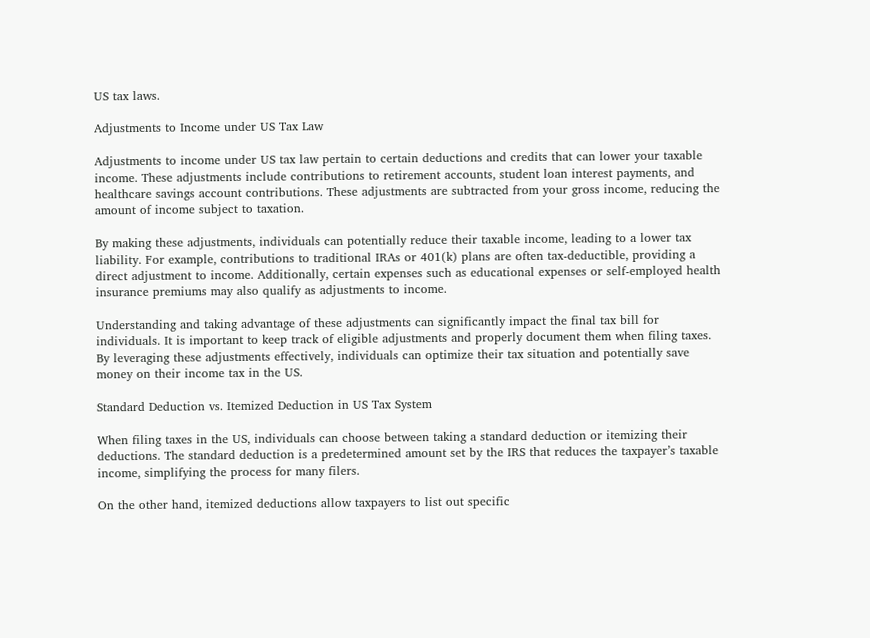US tax laws.

Adjustments to Income under US Tax Law

Adjustments to income under US tax law pertain to certain deductions and credits that can lower your taxable income. These adjustments include contributions to retirement accounts, student loan interest payments, and healthcare savings account contributions. These adjustments are subtracted from your gross income, reducing the amount of income subject to taxation.

By making these adjustments, individuals can potentially reduce their taxable income, leading to a lower tax liability. For example, contributions to traditional IRAs or 401(k) plans are often tax-deductible, providing a direct adjustment to income. Additionally, certain expenses such as educational expenses or self-employed health insurance premiums may also qualify as adjustments to income.

Understanding and taking advantage of these adjustments can significantly impact the final tax bill for individuals. It is important to keep track of eligible adjustments and properly document them when filing taxes. By leveraging these adjustments effectively, individuals can optimize their tax situation and potentially save money on their income tax in the US.

Standard Deduction vs. Itemized Deduction in US Tax System

When filing taxes in the US, individuals can choose between taking a standard deduction or itemizing their deductions. The standard deduction is a predetermined amount set by the IRS that reduces the taxpayer’s taxable income, simplifying the process for many filers.

On the other hand, itemized deductions allow taxpayers to list out specific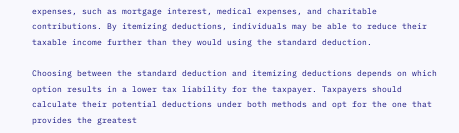expenses, such as mortgage interest, medical expenses, and charitable contributions. By itemizing deductions, individuals may be able to reduce their taxable income further than they would using the standard deduction.

Choosing between the standard deduction and itemizing deductions depends on which option results in a lower tax liability for the taxpayer. Taxpayers should calculate their potential deductions under both methods and opt for the one that provides the greatest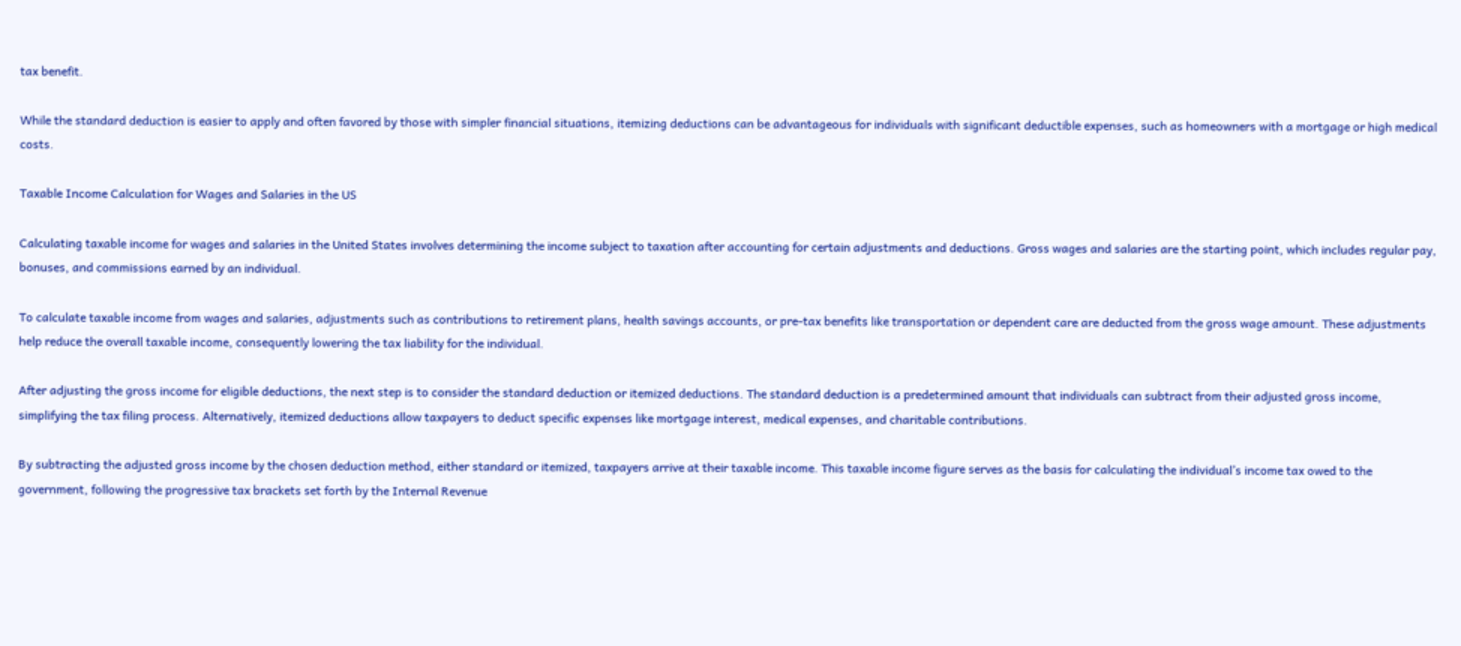tax benefit.

While the standard deduction is easier to apply and often favored by those with simpler financial situations, itemizing deductions can be advantageous for individuals with significant deductible expenses, such as homeowners with a mortgage or high medical costs.

Taxable Income Calculation for Wages and Salaries in the US

Calculating taxable income for wages and salaries in the United States involves determining the income subject to taxation after accounting for certain adjustments and deductions. Gross wages and salaries are the starting point, which includes regular pay, bonuses, and commissions earned by an individual.

To calculate taxable income from wages and salaries, adjustments such as contributions to retirement plans, health savings accounts, or pre-tax benefits like transportation or dependent care are deducted from the gross wage amount. These adjustments help reduce the overall taxable income, consequently lowering the tax liability for the individual.

After adjusting the gross income for eligible deductions, the next step is to consider the standard deduction or itemized deductions. The standard deduction is a predetermined amount that individuals can subtract from their adjusted gross income, simplifying the tax filing process. Alternatively, itemized deductions allow taxpayers to deduct specific expenses like mortgage interest, medical expenses, and charitable contributions.

By subtracting the adjusted gross income by the chosen deduction method, either standard or itemized, taxpayers arrive at their taxable income. This taxable income figure serves as the basis for calculating the individual’s income tax owed to the government, following the progressive tax brackets set forth by the Internal Revenue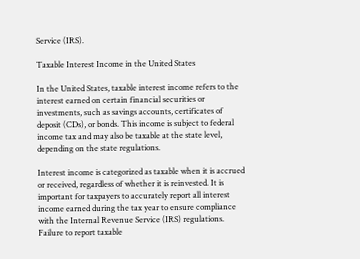Service (IRS).

Taxable Interest Income in the United States

In the United States, taxable interest income refers to the interest earned on certain financial securities or investments, such as savings accounts, certificates of deposit (CDs), or bonds. This income is subject to federal income tax and may also be taxable at the state level, depending on the state regulations.

Interest income is categorized as taxable when it is accrued or received, regardless of whether it is reinvested. It is important for taxpayers to accurately report all interest income earned during the tax year to ensure compliance with the Internal Revenue Service (IRS) regulations. Failure to report taxable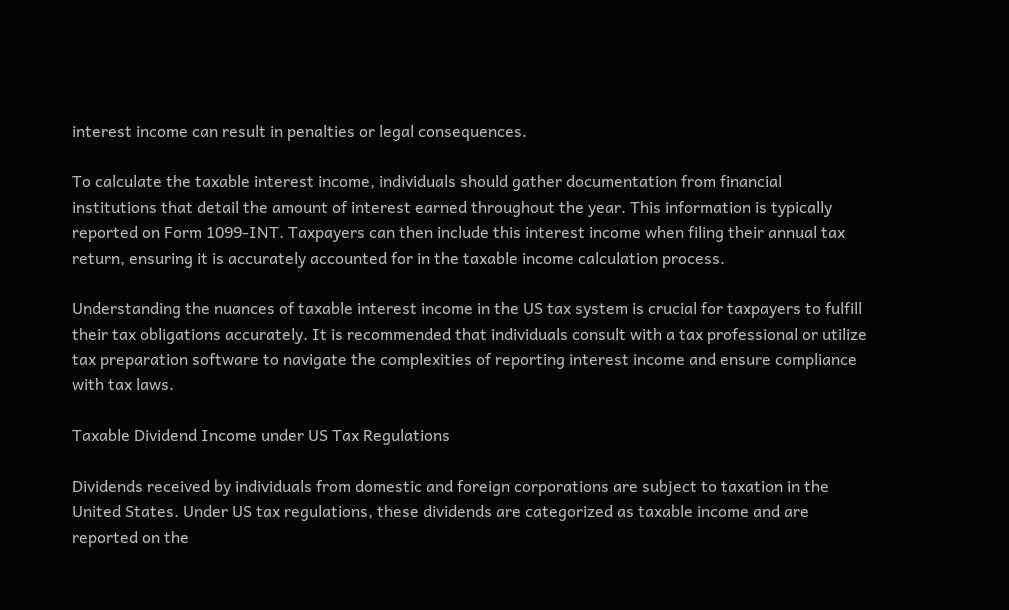interest income can result in penalties or legal consequences.

To calculate the taxable interest income, individuals should gather documentation from financial institutions that detail the amount of interest earned throughout the year. This information is typically reported on Form 1099-INT. Taxpayers can then include this interest income when filing their annual tax return, ensuring it is accurately accounted for in the taxable income calculation process.

Understanding the nuances of taxable interest income in the US tax system is crucial for taxpayers to fulfill their tax obligations accurately. It is recommended that individuals consult with a tax professional or utilize tax preparation software to navigate the complexities of reporting interest income and ensure compliance with tax laws.

Taxable Dividend Income under US Tax Regulations

Dividends received by individuals from domestic and foreign corporations are subject to taxation in the United States. Under US tax regulations, these dividends are categorized as taxable income and are reported on the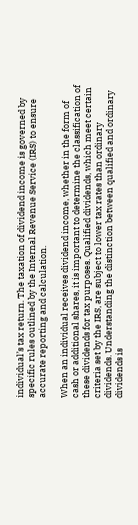individual’s tax return. The taxation of dividend income is governed by specific rules outlined by the Internal Revenue Service (IRS) to ensure accurate reporting and calculation.

When an individual receives dividend income, whether in the form of cash or additional shares, it is important to determine the classification of these dividends for tax purposes. Qualified dividends, which meet certain criteria set by the IRS, are subject to lower tax rates than ordinary dividends. Understanding the distinction between qualified and ordinary dividends is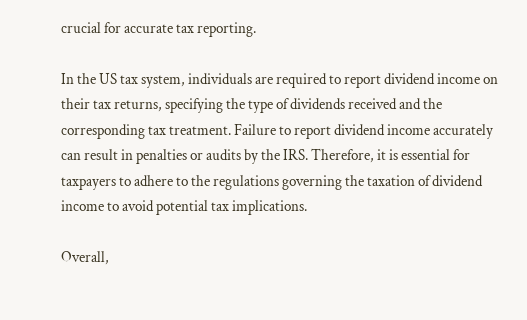crucial for accurate tax reporting.

In the US tax system, individuals are required to report dividend income on their tax returns, specifying the type of dividends received and the corresponding tax treatment. Failure to report dividend income accurately can result in penalties or audits by the IRS. Therefore, it is essential for taxpayers to adhere to the regulations governing the taxation of dividend income to avoid potential tax implications.

Overall,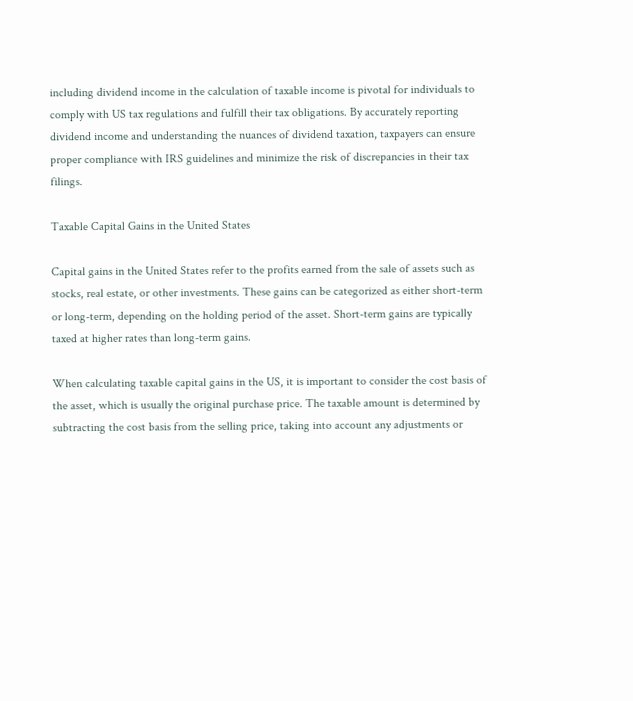including dividend income in the calculation of taxable income is pivotal for individuals to comply with US tax regulations and fulfill their tax obligations. By accurately reporting dividend income and understanding the nuances of dividend taxation, taxpayers can ensure proper compliance with IRS guidelines and minimize the risk of discrepancies in their tax filings.

Taxable Capital Gains in the United States

Capital gains in the United States refer to the profits earned from the sale of assets such as stocks, real estate, or other investments. These gains can be categorized as either short-term or long-term, depending on the holding period of the asset. Short-term gains are typically taxed at higher rates than long-term gains.

When calculating taxable capital gains in the US, it is important to consider the cost basis of the asset, which is usually the original purchase price. The taxable amount is determined by subtracting the cost basis from the selling price, taking into account any adjustments or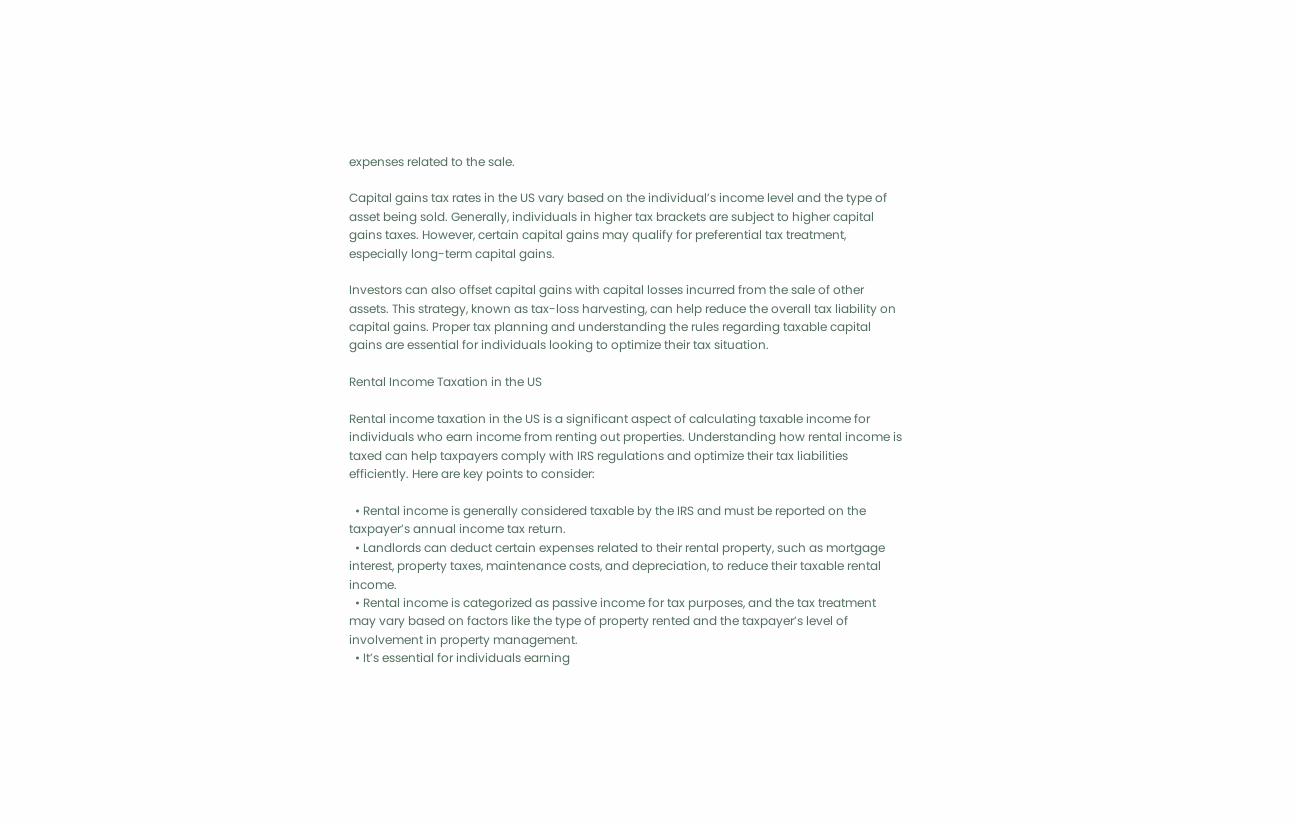expenses related to the sale.

Capital gains tax rates in the US vary based on the individual’s income level and the type of asset being sold. Generally, individuals in higher tax brackets are subject to higher capital gains taxes. However, certain capital gains may qualify for preferential tax treatment, especially long-term capital gains.

Investors can also offset capital gains with capital losses incurred from the sale of other assets. This strategy, known as tax-loss harvesting, can help reduce the overall tax liability on capital gains. Proper tax planning and understanding the rules regarding taxable capital gains are essential for individuals looking to optimize their tax situation.

Rental Income Taxation in the US

Rental income taxation in the US is a significant aspect of calculating taxable income for individuals who earn income from renting out properties. Understanding how rental income is taxed can help taxpayers comply with IRS regulations and optimize their tax liabilities efficiently. Here are key points to consider:

  • Rental income is generally considered taxable by the IRS and must be reported on the taxpayer’s annual income tax return.
  • Landlords can deduct certain expenses related to their rental property, such as mortgage interest, property taxes, maintenance costs, and depreciation, to reduce their taxable rental income.
  • Rental income is categorized as passive income for tax purposes, and the tax treatment may vary based on factors like the type of property rented and the taxpayer’s level of involvement in property management.
  • It’s essential for individuals earning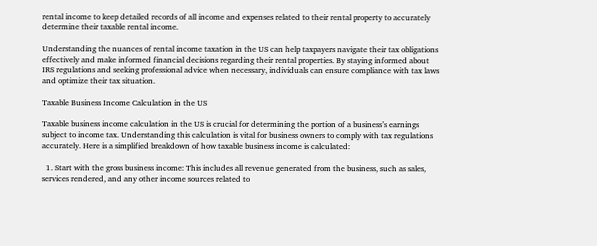rental income to keep detailed records of all income and expenses related to their rental property to accurately determine their taxable rental income.

Understanding the nuances of rental income taxation in the US can help taxpayers navigate their tax obligations effectively and make informed financial decisions regarding their rental properties. By staying informed about IRS regulations and seeking professional advice when necessary, individuals can ensure compliance with tax laws and optimize their tax situation.

Taxable Business Income Calculation in the US

Taxable business income calculation in the US is crucial for determining the portion of a business’s earnings subject to income tax. Understanding this calculation is vital for business owners to comply with tax regulations accurately. Here is a simplified breakdown of how taxable business income is calculated:

  1. Start with the gross business income: This includes all revenue generated from the business, such as sales, services rendered, and any other income sources related to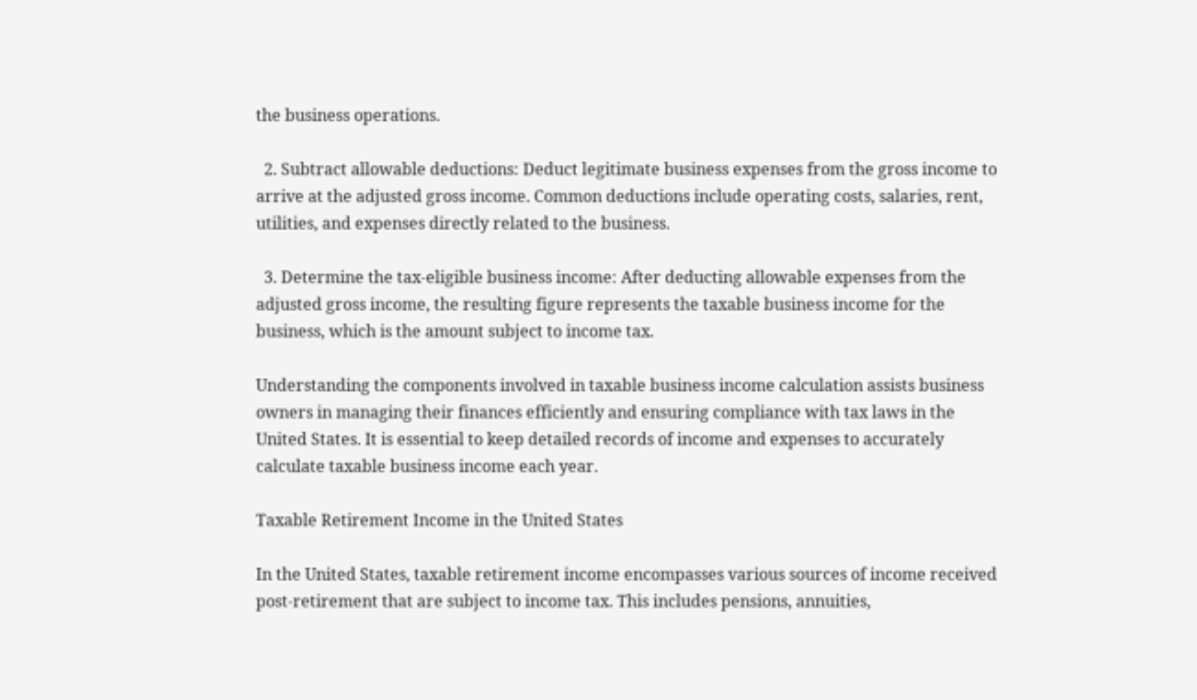the business operations.

  2. Subtract allowable deductions: Deduct legitimate business expenses from the gross income to arrive at the adjusted gross income. Common deductions include operating costs, salaries, rent, utilities, and expenses directly related to the business.

  3. Determine the tax-eligible business income: After deducting allowable expenses from the adjusted gross income, the resulting figure represents the taxable business income for the business, which is the amount subject to income tax.

Understanding the components involved in taxable business income calculation assists business owners in managing their finances efficiently and ensuring compliance with tax laws in the United States. It is essential to keep detailed records of income and expenses to accurately calculate taxable business income each year.

Taxable Retirement Income in the United States

In the United States, taxable retirement income encompasses various sources of income received post-retirement that are subject to income tax. This includes pensions, annuities,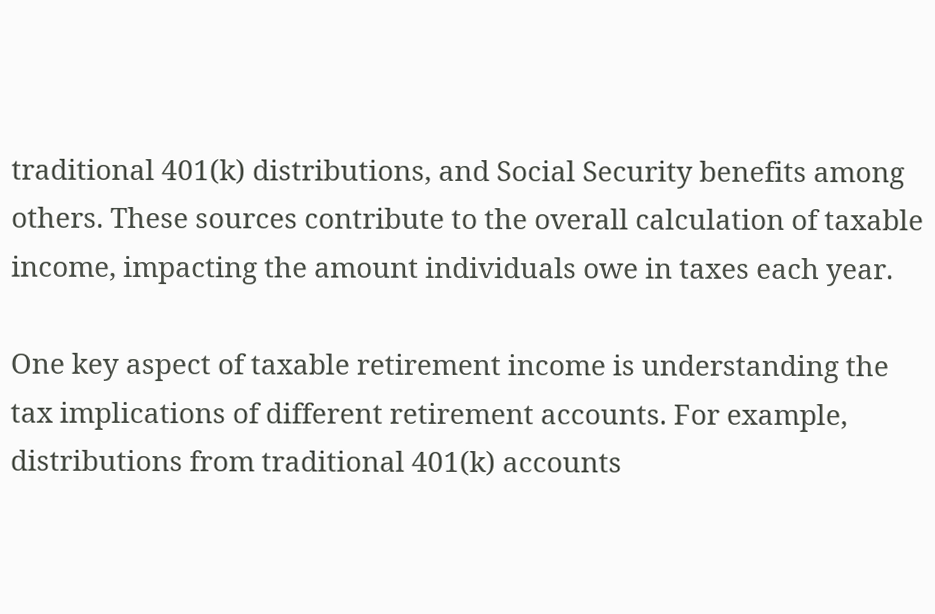traditional 401(k) distributions, and Social Security benefits among others. These sources contribute to the overall calculation of taxable income, impacting the amount individuals owe in taxes each year.

One key aspect of taxable retirement income is understanding the tax implications of different retirement accounts. For example, distributions from traditional 401(k) accounts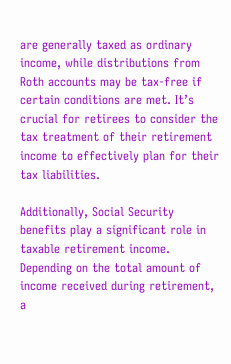are generally taxed as ordinary income, while distributions from Roth accounts may be tax-free if certain conditions are met. It’s crucial for retirees to consider the tax treatment of their retirement income to effectively plan for their tax liabilities.

Additionally, Social Security benefits play a significant role in taxable retirement income. Depending on the total amount of income received during retirement, a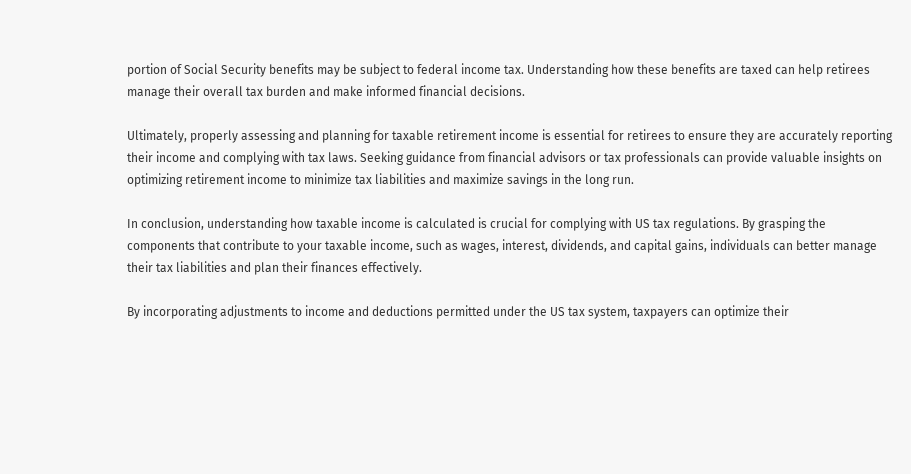portion of Social Security benefits may be subject to federal income tax. Understanding how these benefits are taxed can help retirees manage their overall tax burden and make informed financial decisions.

Ultimately, properly assessing and planning for taxable retirement income is essential for retirees to ensure they are accurately reporting their income and complying with tax laws. Seeking guidance from financial advisors or tax professionals can provide valuable insights on optimizing retirement income to minimize tax liabilities and maximize savings in the long run.

In conclusion, understanding how taxable income is calculated is crucial for complying with US tax regulations. By grasping the components that contribute to your taxable income, such as wages, interest, dividends, and capital gains, individuals can better manage their tax liabilities and plan their finances effectively.

By incorporating adjustments to income and deductions permitted under the US tax system, taxpayers can optimize their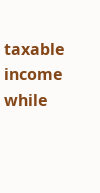taxable income while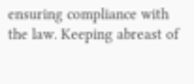ensuring compliance with the law. Keeping abreast of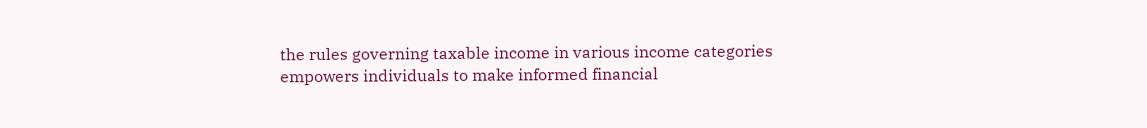the rules governing taxable income in various income categories empowers individuals to make informed financial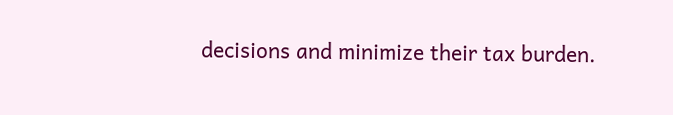decisions and minimize their tax burden.